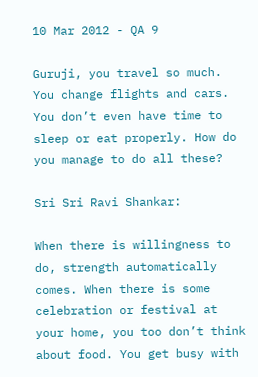10 Mar 2012 - QA 9

Guruji, you travel so much. You change flights and cars. You don’t even have time to sleep or eat properly. How do you manage to do all these?

Sri Sri Ravi Shankar:

When there is willingness to do, strength automatically comes. When there is some celebration or festival at your home, you too don’t think about food. You get busy with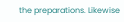the preparations. Likewise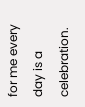for me every day is a celebration.